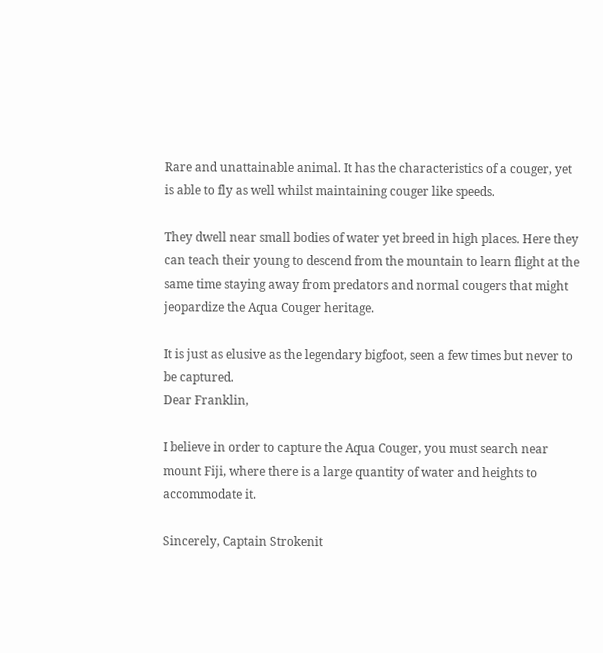Rare and unattainable animal. It has the characteristics of a couger, yet is able to fly as well whilst maintaining couger like speeds.

They dwell near small bodies of water yet breed in high places. Here they can teach their young to descend from the mountain to learn flight at the same time staying away from predators and normal cougers that might jeopardize the Aqua Couger heritage.

It is just as elusive as the legendary bigfoot, seen a few times but never to be captured.
Dear Franklin,

I believe in order to capture the Aqua Couger, you must search near mount Fiji, where there is a large quantity of water and heights to accommodate it.

Sincerely, Captain Strokenit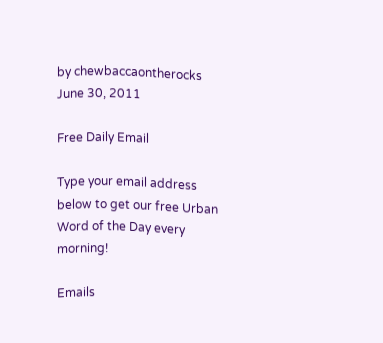by chewbaccaontherocks June 30, 2011

Free Daily Email

Type your email address below to get our free Urban Word of the Day every morning!

Emails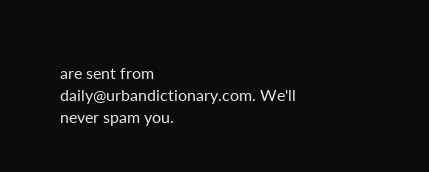are sent from daily@urbandictionary.com. We'll never spam you.